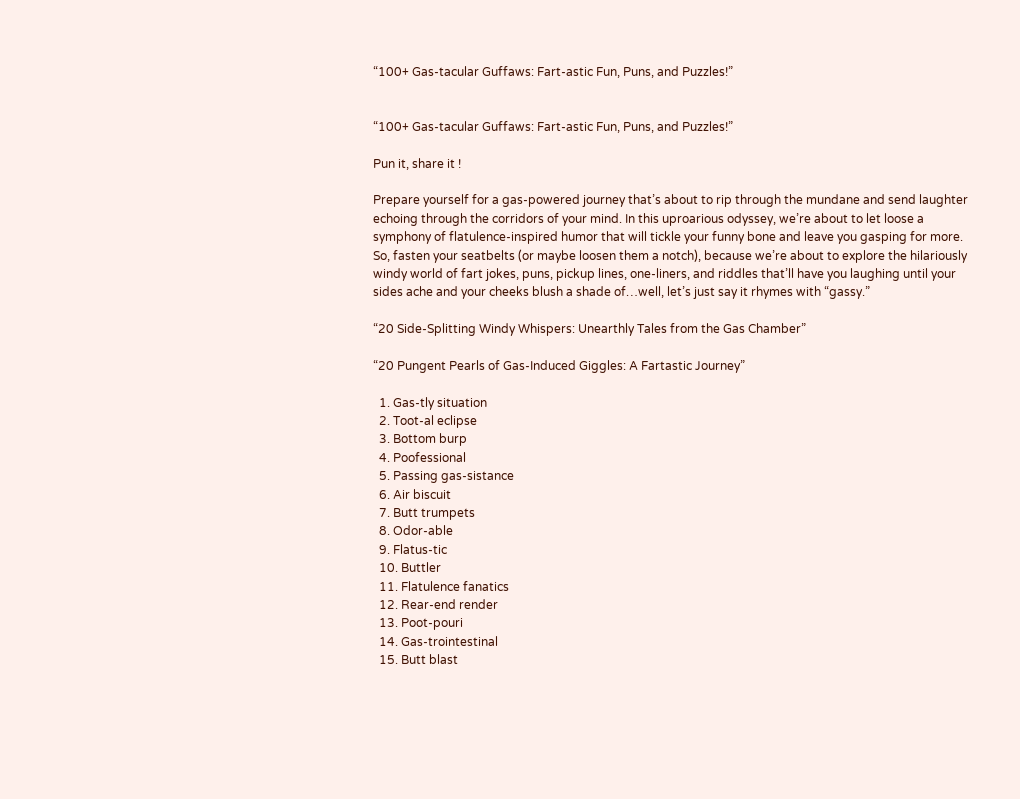“100+ Gas-tacular Guffaws: Fart-astic Fun, Puns, and Puzzles!”


“100+ Gas-tacular Guffaws: Fart-astic Fun, Puns, and Puzzles!”

Pun it, share it !

Prepare yourself for a gas-powered journey that’s about to rip through the mundane and send laughter echoing through the corridors of your mind. In this uproarious odyssey, we’re about to let loose a symphony of flatulence-inspired humor that will tickle your funny bone and leave you gasping for more. So, fasten your seatbelts (or maybe loosen them a notch), because we’re about to explore the hilariously windy world of fart jokes, puns, pickup lines, one-liners, and riddles that’ll have you laughing until your sides ache and your cheeks blush a shade of…well, let’s just say it rhymes with “gassy.”

“20 Side-Splitting Windy Whispers: Unearthly Tales from the Gas Chamber”

“20 Pungent Pearls of Gas-Induced Giggles: A Fartastic Journey”

  1. Gas-tly situation
  2. Toot-al eclipse
  3. Bottom burp
  4. Poofessional
  5. Passing gas-sistance
  6. Air biscuit
  7. Butt trumpets
  8. Odor-able
  9. Flatus-tic
  10. Buttler
  11. Flatulence fanatics
  12. Rear-end render
  13. Poot-pouri
  14. Gas-trointestinal
  15. Butt blast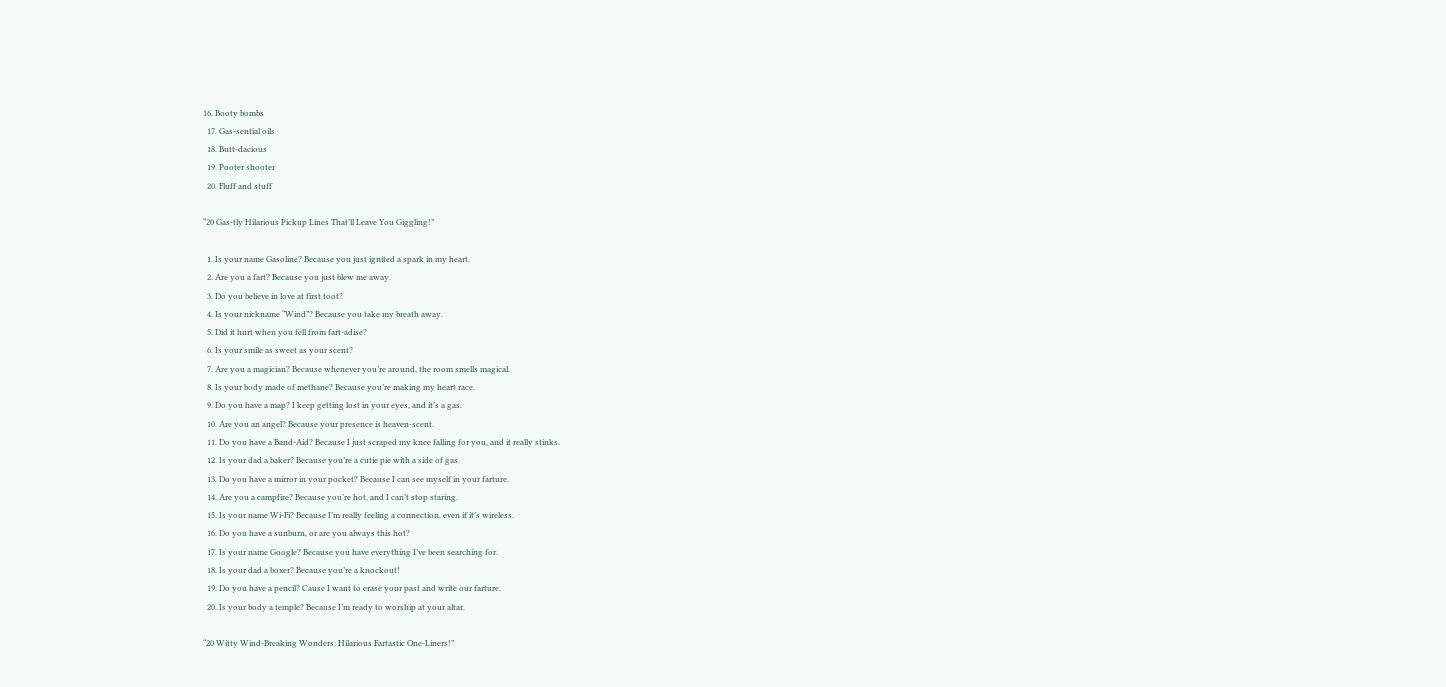16. Booty bombs
  17. Gas-sential oils
  18. Butt-dacious
  19. Pooter shooter
  20. Fluff and stuff

“20 Gas-tly Hilarious Pickup Lines That’ll Leave You Giggling!”

  1. Is your name Gasoline? Because you just ignited a spark in my heart.
  2. Are you a fart? Because you just blew me away.
  3. Do you believe in love at first toot?
  4. Is your nickname “Wind”? Because you take my breath away.
  5. Did it hurt when you fell from fart-adise?
  6. Is your smile as sweet as your scent?
  7. Are you a magician? Because whenever you’re around, the room smells magical.
  8. Is your body made of methane? Because you’re making my heart race.
  9. Do you have a map? I keep getting lost in your eyes, and it’s a gas.
  10. Are you an angel? Because your presence is heaven-scent.
  11. Do you have a Band-Aid? Because I just scraped my knee falling for you, and it really stinks.
  12. Is your dad a baker? Because you’re a cutie pie with a side of gas.
  13. Do you have a mirror in your pocket? Because I can see myself in your farture.
  14. Are you a campfire? Because you’re hot, and I can’t stop staring.
  15. Is your name Wi-Fi? Because I’m really feeling a connection, even if it’s wireless.
  16. Do you have a sunburn, or are you always this hot?
  17. Is your name Google? Because you have everything I’ve been searching for.
  18. Is your dad a boxer? Because you’re a knockout!
  19. Do you have a pencil? Cause I want to erase your past and write our farture.
  20. Is your body a temple? Because I’m ready to worship at your altar.

“20 Witty Wind-Breaking Wonders: Hilarious Fartastic One-Liners!”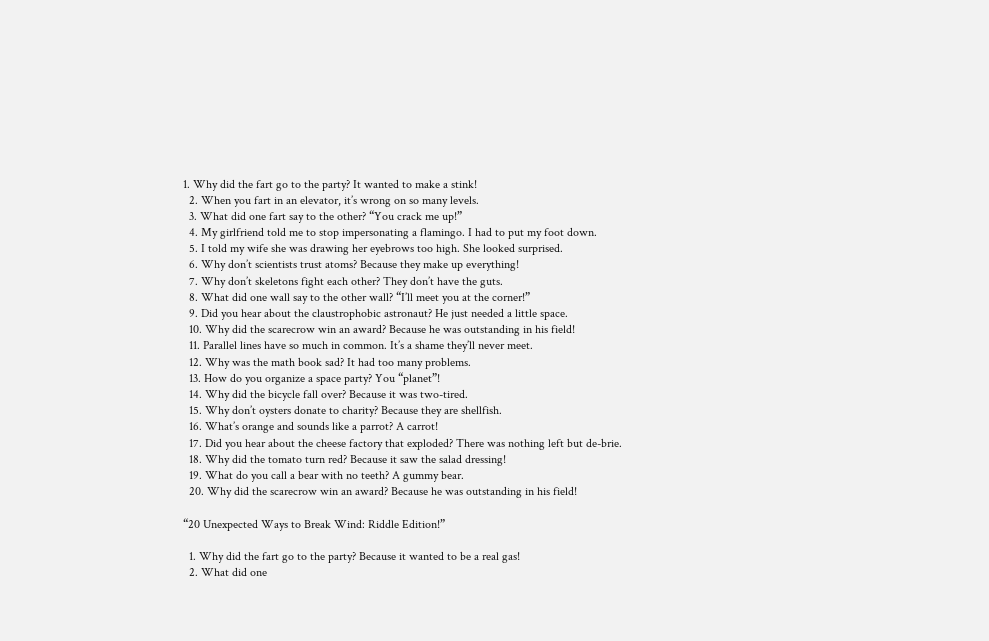1. Why did the fart go to the party? It wanted to make a stink!
  2. When you fart in an elevator, it’s wrong on so many levels.
  3. What did one fart say to the other? “You crack me up!”
  4. My girlfriend told me to stop impersonating a flamingo. I had to put my foot down.
  5. I told my wife she was drawing her eyebrows too high. She looked surprised.
  6. Why don’t scientists trust atoms? Because they make up everything!
  7. Why don’t skeletons fight each other? They don’t have the guts.
  8. What did one wall say to the other wall? “I’ll meet you at the corner!”
  9. Did you hear about the claustrophobic astronaut? He just needed a little space.
  10. Why did the scarecrow win an award? Because he was outstanding in his field!
  11. Parallel lines have so much in common. It’s a shame they’ll never meet.
  12. Why was the math book sad? It had too many problems.
  13. How do you organize a space party? You “planet”!
  14. Why did the bicycle fall over? Because it was two-tired.
  15. Why don’t oysters donate to charity? Because they are shellfish.
  16. What’s orange and sounds like a parrot? A carrot!
  17. Did you hear about the cheese factory that exploded? There was nothing left but de-brie.
  18. Why did the tomato turn red? Because it saw the salad dressing!
  19. What do you call a bear with no teeth? A gummy bear.
  20. Why did the scarecrow win an award? Because he was outstanding in his field!

“20 Unexpected Ways to Break Wind: Riddle Edition!”

  1. Why did the fart go to the party? Because it wanted to be a real gas!
  2. What did one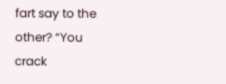fart say to the other? “You crack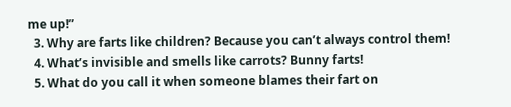me up!”
  3. Why are farts like children? Because you can’t always control them!
  4. What’s invisible and smells like carrots? Bunny farts!
  5. What do you call it when someone blames their fart on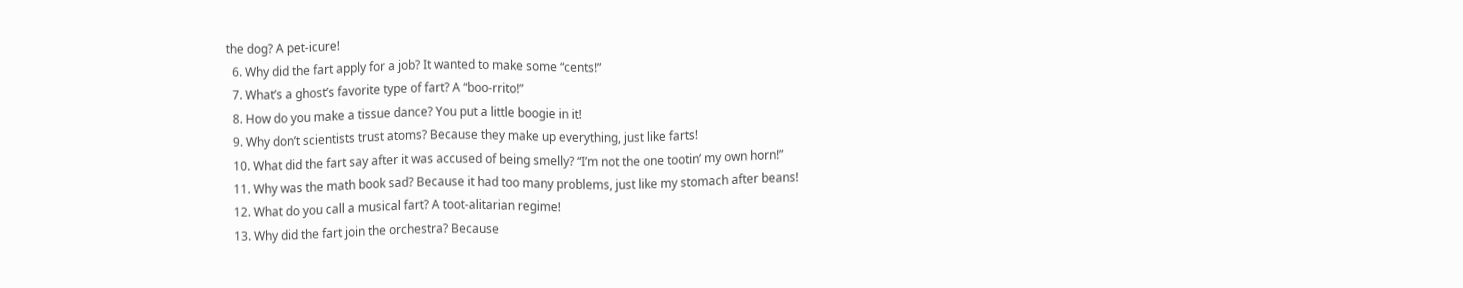the dog? A pet-icure!
  6. Why did the fart apply for a job? It wanted to make some “cents!”
  7. What’s a ghost’s favorite type of fart? A “boo-rrito!”
  8. How do you make a tissue dance? You put a little boogie in it!
  9. Why don’t scientists trust atoms? Because they make up everything, just like farts!
  10. What did the fart say after it was accused of being smelly? “I’m not the one tootin’ my own horn!”
  11. Why was the math book sad? Because it had too many problems, just like my stomach after beans!
  12. What do you call a musical fart? A toot-alitarian regime!
  13. Why did the fart join the orchestra? Because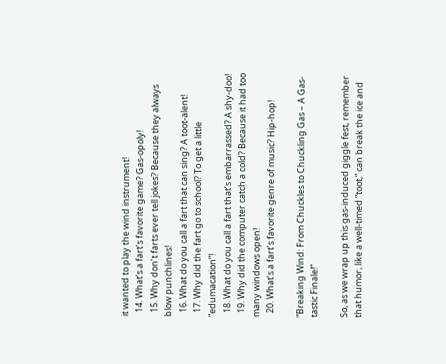it wanted to play the wind instrument!
  14. What’s a fart’s favorite game? Gas-opoly!
  15. Why don’t farts ever tell jokes? Because they always blow punchlines!
  16. What do you call a fart that can sing? A toot-alent!
  17. Why did the fart go to school? To get a little “edumacation”!
  18. What do you call a fart that’s embarrassed? A shy-doo!
  19. Why did the computer catch a cold? Because it had too many windows open!
  20. What’s a fart’s favorite genre of music? Hip-hop!

“Breaking Wind: From Chuckles to Chuckling Gas – A Gas-tastic Finale!”

So, as we wrap up this gas-induced giggle fest, remember that humor, like a well-timed “toot,” can break the ice and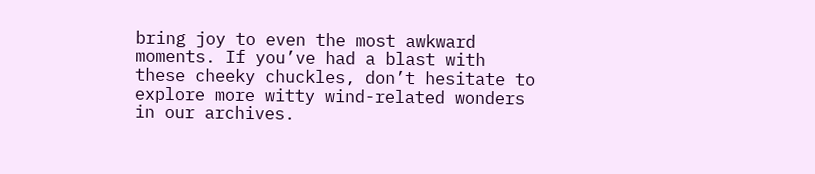bring joy to even the most awkward moments. If you’ve had a blast with these cheeky chuckles, don’t hesitate to explore more witty wind-related wonders in our archives.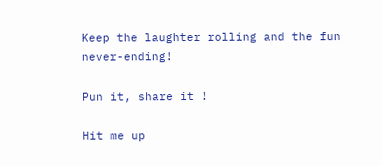Keep the laughter rolling and the fun never-ending!

Pun it, share it !

Hit me up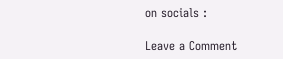on socials :

Leave a Comment